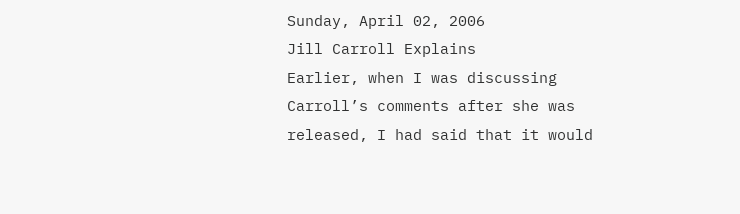Sunday, April 02, 2006
Jill Carroll Explains
Earlier, when I was discussing Carroll’s comments after she was released, I had said that it would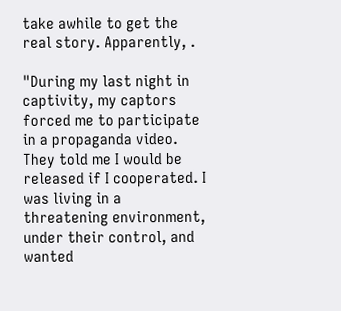take awhile to get the real story. Apparently, .

"During my last night in captivity, my captors forced me to participate in a propaganda video. They told me I would be released if I cooperated. I was living in a threatening environment, under their control, and wanted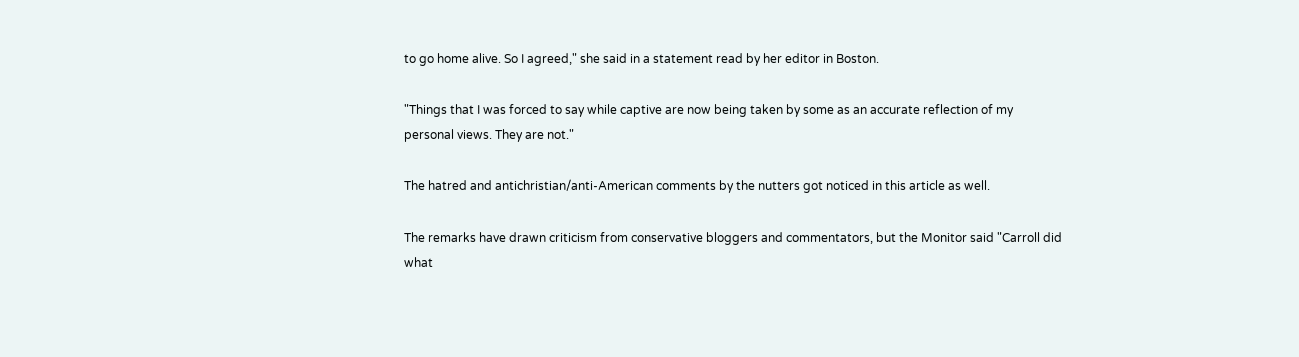to go home alive. So I agreed," she said in a statement read by her editor in Boston.

"Things that I was forced to say while captive are now being taken by some as an accurate reflection of my personal views. They are not."

The hatred and antichristian/anti-American comments by the nutters got noticed in this article as well.

The remarks have drawn criticism from conservative bloggers and commentators, but the Monitor said "Carroll did what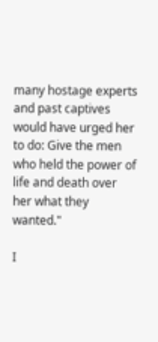many hostage experts and past captives would have urged her to do: Give the men who held the power of life and death over her what they wanted."

I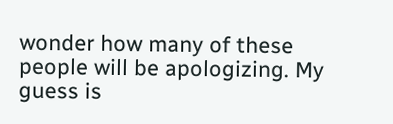wonder how many of these people will be apologizing. My guess is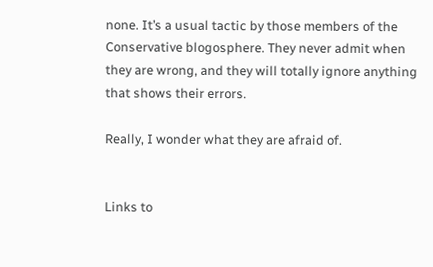none. It’s a usual tactic by those members of the Conservative blogosphere. They never admit when they are wrong, and they will totally ignore anything that shows their errors.

Really, I wonder what they are afraid of.


Links to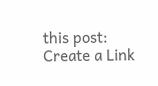this post:
Create a Link